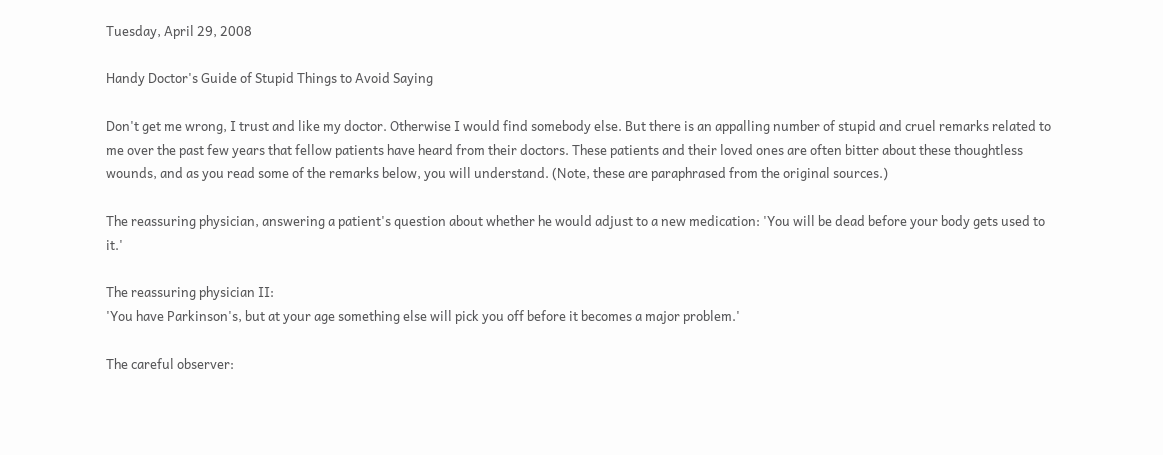Tuesday, April 29, 2008

Handy Doctor's Guide of Stupid Things to Avoid Saying

Don't get me wrong, I trust and like my doctor. Otherwise I would find somebody else. But there is an appalling number of stupid and cruel remarks related to me over the past few years that fellow patients have heard from their doctors. These patients and their loved ones are often bitter about these thoughtless wounds, and as you read some of the remarks below, you will understand. (Note, these are paraphrased from the original sources.)

The reassuring physician, answering a patient's question about whether he would adjust to a new medication: 'You will be dead before your body gets used to it.'

The reassuring physician II:
'You have Parkinson's, but at your age something else will pick you off before it becomes a major problem.'

The careful observer: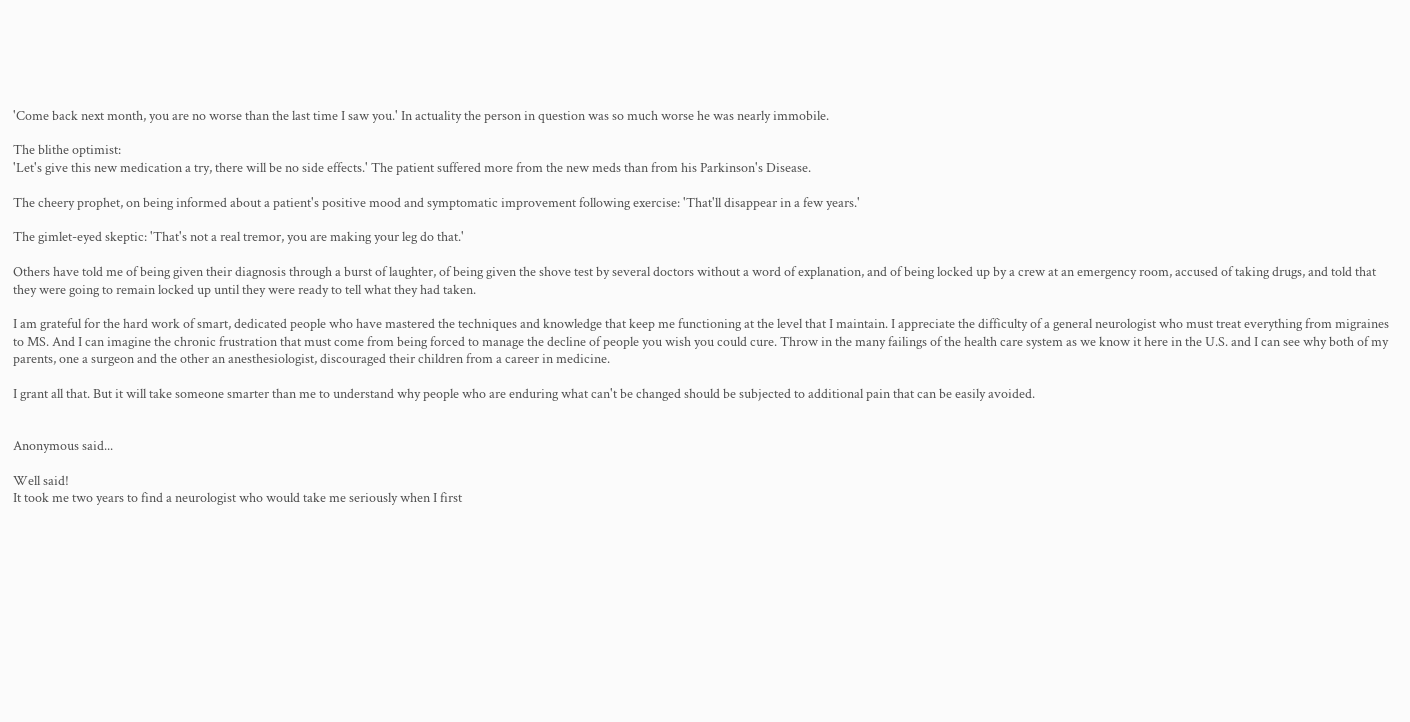'Come back next month, you are no worse than the last time I saw you.' In actuality the person in question was so much worse he was nearly immobile.

The blithe optimist:
'Let's give this new medication a try, there will be no side effects.' The patient suffered more from the new meds than from his Parkinson's Disease.

The cheery prophet, on being informed about a patient's positive mood and symptomatic improvement following exercise: 'That'll disappear in a few years.'

The gimlet-eyed skeptic: 'That's not a real tremor, you are making your leg do that.'

Others have told me of being given their diagnosis through a burst of laughter, of being given the shove test by several doctors without a word of explanation, and of being locked up by a crew at an emergency room, accused of taking drugs, and told that they were going to remain locked up until they were ready to tell what they had taken.

I am grateful for the hard work of smart, dedicated people who have mastered the techniques and knowledge that keep me functioning at the level that I maintain. I appreciate the difficulty of a general neurologist who must treat everything from migraines to MS. And I can imagine the chronic frustration that must come from being forced to manage the decline of people you wish you could cure. Throw in the many failings of the health care system as we know it here in the U.S. and I can see why both of my parents, one a surgeon and the other an anesthesiologist, discouraged their children from a career in medicine.

I grant all that. But it will take someone smarter than me to understand why people who are enduring what can't be changed should be subjected to additional pain that can be easily avoided.


Anonymous said...

Well said!
It took me two years to find a neurologist who would take me seriously when I first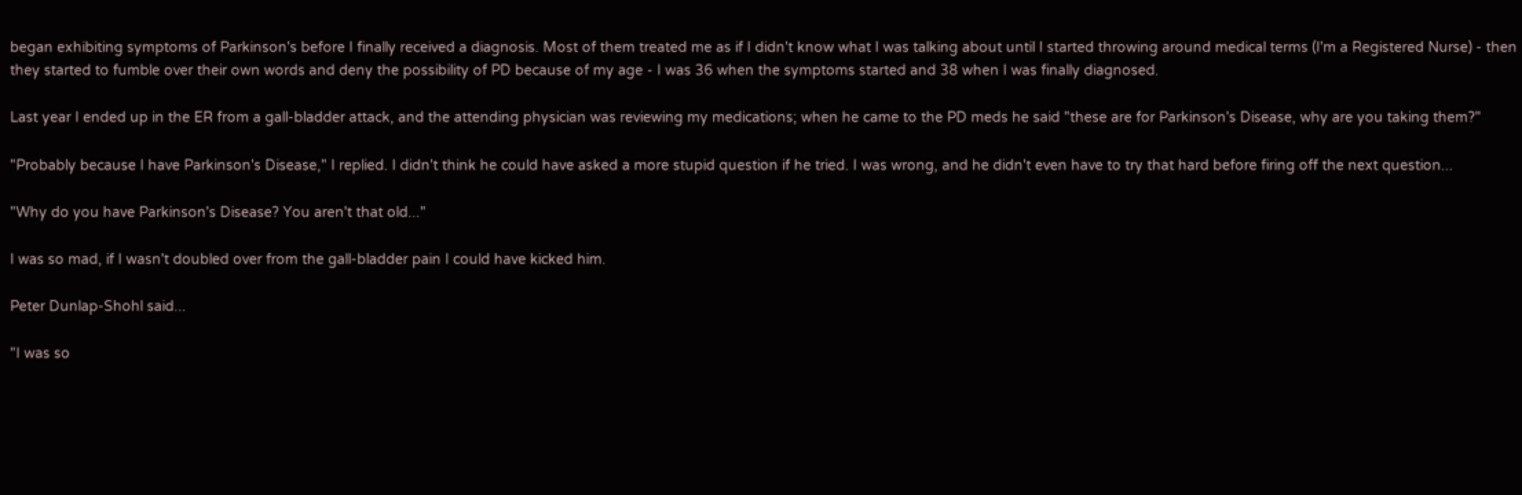began exhibiting symptoms of Parkinson's before I finally received a diagnosis. Most of them treated me as if I didn't know what I was talking about until I started throwing around medical terms (I'm a Registered Nurse) - then they started to fumble over their own words and deny the possibility of PD because of my age - I was 36 when the symptoms started and 38 when I was finally diagnosed.

Last year I ended up in the ER from a gall-bladder attack, and the attending physician was reviewing my medications; when he came to the PD meds he said "these are for Parkinson's Disease, why are you taking them?"

"Probably because I have Parkinson's Disease," I replied. I didn't think he could have asked a more stupid question if he tried. I was wrong, and he didn't even have to try that hard before firing off the next question...

"Why do you have Parkinson's Disease? You aren't that old..."

I was so mad, if I wasn't doubled over from the gall-bladder pain I could have kicked him.

Peter Dunlap-Shohl said...

"I was so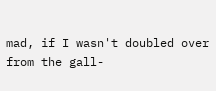mad, if I wasn't doubled over from the gall-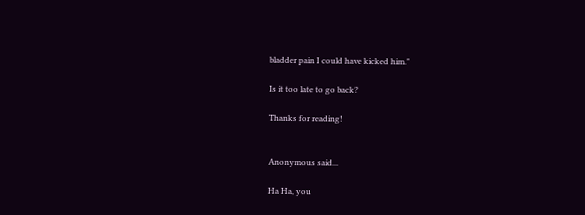bladder pain I could have kicked him."

Is it too late to go back?

Thanks for reading!


Anonymous said...

Ha Ha, you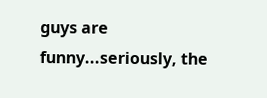guys are funny...seriously, the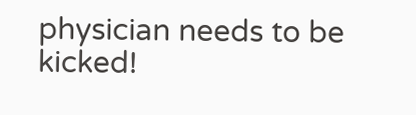physician needs to be kicked!